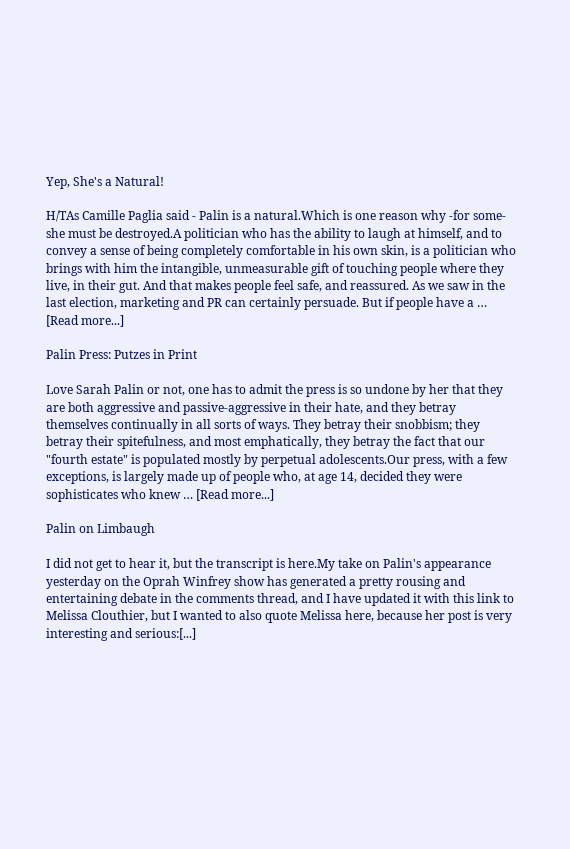Yep, She's a Natural!

H/TAs Camille Paglia said - Palin is a natural.Which is one reason why -for some- she must be destroyed.A politician who has the ability to laugh at himself, and to convey a sense of being completely comfortable in his own skin, is a politician who brings with him the intangible, unmeasurable gift of touching people where they live, in their gut. And that makes people feel safe, and reassured. As we saw in the last election, marketing and PR can certainly persuade. But if people have a … [Read more...]

Palin Press: Putzes in Print

Love Sarah Palin or not, one has to admit the press is so undone by her that they are both aggressive and passive-aggressive in their hate, and they betray themselves continually in all sorts of ways. They betray their snobbism; they betray their spitefulness, and most emphatically, they betray the fact that our "fourth estate" is populated mostly by perpetual adolescents.Our press, with a few exceptions, is largely made up of people who, at age 14, decided they were sophisticates who knew … [Read more...]

Palin on Limbaugh

I did not get to hear it, but the transcript is here.My take on Palin's appearance yesterday on the Oprah Winfrey show has generated a pretty rousing and entertaining debate in the comments thread, and I have updated it with this link to Melissa Clouthier, but I wanted to also quote Melissa here, because her post is very interesting and serious:[...]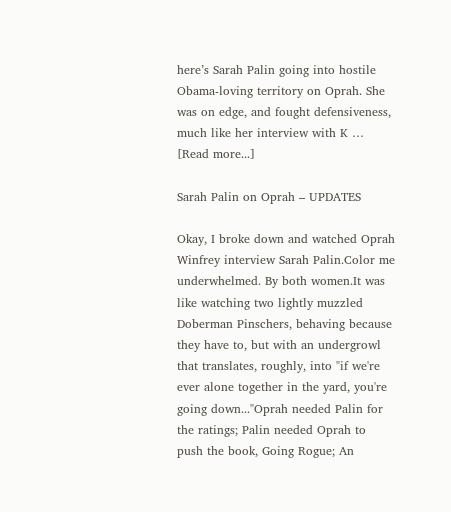here’s Sarah Palin going into hostile Obama-loving territory on Oprah. She was on edge, and fought defensiveness, much like her interview with K … [Read more...]

Sarah Palin on Oprah – UPDATES

Okay, I broke down and watched Oprah Winfrey interview Sarah Palin.Color me underwhelmed. By both women.It was like watching two lightly muzzled Doberman Pinschers, behaving because they have to, but with an undergrowl that translates, roughly, into "if we're ever alone together in the yard, you're going down..."Oprah needed Palin for the ratings; Palin needed Oprah to push the book, Going Rogue; An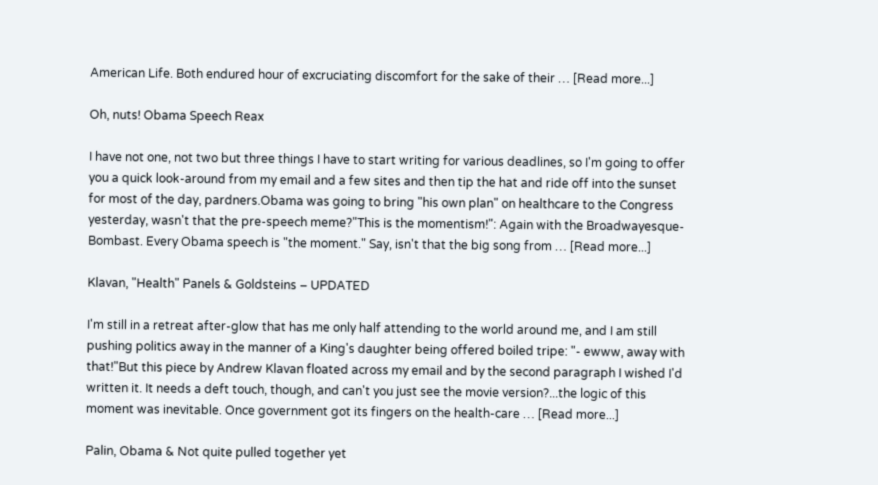American Life. Both endured hour of excruciating discomfort for the sake of their … [Read more...]

Oh, nuts! Obama Speech Reax

I have not one, not two but three things I have to start writing for various deadlines, so I'm going to offer you a quick look-around from my email and a few sites and then tip the hat and ride off into the sunset for most of the day, pardners.Obama was going to bring "his own plan" on healthcare to the Congress yesterday, wasn't that the pre-speech meme?"This is the momentism!": Again with the Broadwayesque-Bombast. Every Obama speech is "the moment." Say, isn't that the big song from … [Read more...]

Klavan, "Health" Panels & Goldsteins – UPDATED

I'm still in a retreat after-glow that has me only half attending to the world around me, and I am still pushing politics away in the manner of a King's daughter being offered boiled tripe: "- ewww, away with that!"But this piece by Andrew Klavan floated across my email and by the second paragraph I wished I'd written it. It needs a deft touch, though, and can't you just see the movie version?...the logic of this moment was inevitable. Once government got its fingers on the health-care … [Read more...]

Palin, Obama & Not quite pulled together yet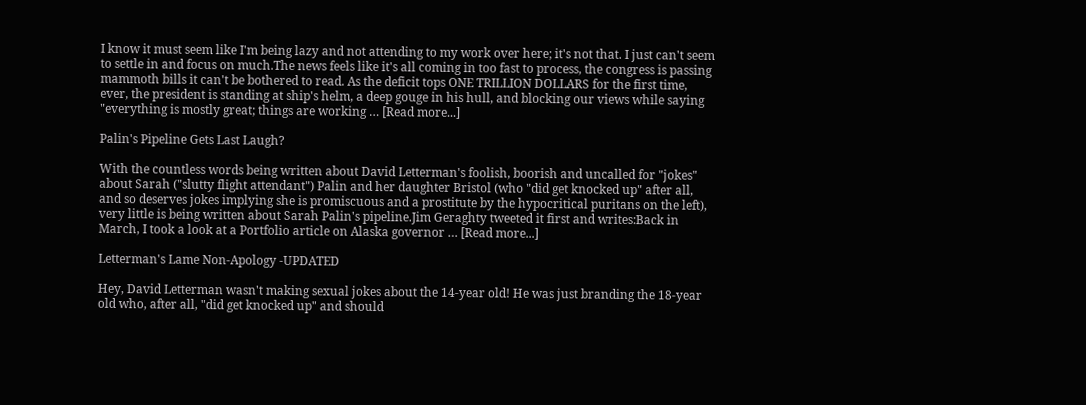I know it must seem like I'm being lazy and not attending to my work over here; it's not that. I just can't seem to settle in and focus on much.The news feels like it's all coming in too fast to process, the congress is passing mammoth bills it can't be bothered to read. As the deficit tops ONE TRILLION DOLLARS for the first time, ever, the president is standing at ship's helm, a deep gouge in his hull, and blocking our views while saying "everything is mostly great; things are working … [Read more...]

Palin's Pipeline Gets Last Laugh?

With the countless words being written about David Letterman's foolish, boorish and uncalled for "jokes" about Sarah ("slutty flight attendant") Palin and her daughter Bristol (who "did get knocked up" after all, and so deserves jokes implying she is promiscuous and a prostitute by the hypocritical puritans on the left), very little is being written about Sarah Palin's pipeline.Jim Geraghty tweeted it first and writes:Back in March, I took a look at a Portfolio article on Alaska governor … [Read more...]

Letterman's Lame Non-Apology -UPDATED

Hey, David Letterman wasn't making sexual jokes about the 14-year old! He was just branding the 18-year old who, after all, "did get knocked up" and should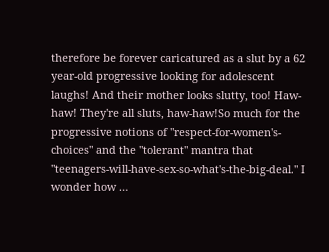therefore be forever caricatured as a slut by a 62 year-old progressive looking for adolescent laughs! And their mother looks slutty, too! Haw-haw! They're all sluts, haw-haw!So much for the progressive notions of "respect-for-women's-choices" and the "tolerant" mantra that "teenagers-will-have-sex-so-what's-the-big-deal." I wonder how …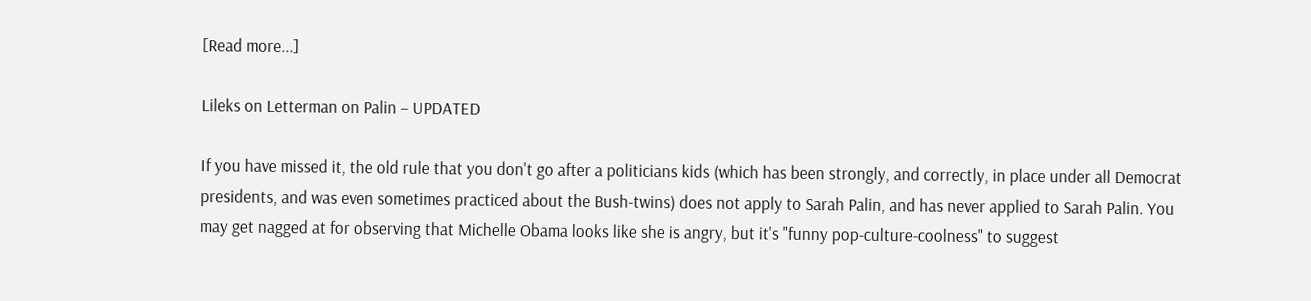[Read more...]

Lileks on Letterman on Palin – UPDATED

If you have missed it, the old rule that you don't go after a politicians kids (which has been strongly, and correctly, in place under all Democrat presidents, and was even sometimes practiced about the Bush-twins) does not apply to Sarah Palin, and has never applied to Sarah Palin. You may get nagged at for observing that Michelle Obama looks like she is angry, but it's "funny pop-culture-coolness" to suggest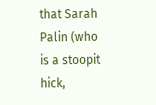that Sarah Palin (who is a stoopit hick,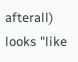afterall) looks "like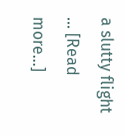a slutty flight … [Read more...]